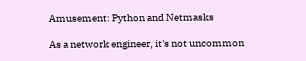Amusement: Python and Netmasks

As a network engineer, it's not uncommon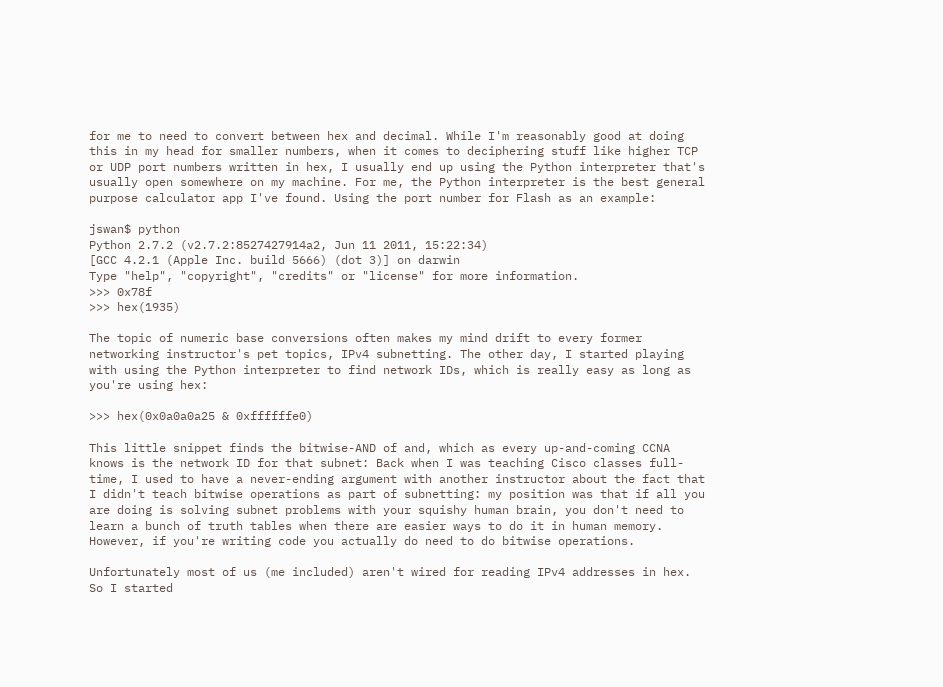for me to need to convert between hex and decimal. While I'm reasonably good at doing this in my head for smaller numbers, when it comes to deciphering stuff like higher TCP or UDP port numbers written in hex, I usually end up using the Python interpreter that's usually open somewhere on my machine. For me, the Python interpreter is the best general purpose calculator app I've found. Using the port number for Flash as an example:

jswan$ python
Python 2.7.2 (v2.7.2:8527427914a2, Jun 11 2011, 15:22:34)
[GCC 4.2.1 (Apple Inc. build 5666) (dot 3)] on darwin
Type "help", "copyright", "credits" or "license" for more information.
>>> 0x78f
>>> hex(1935)

The topic of numeric base conversions often makes my mind drift to every former networking instructor's pet topics, IPv4 subnetting. The other day, I started playing with using the Python interpreter to find network IDs, which is really easy as long as you're using hex:

>>> hex(0x0a0a0a25 & 0xffffffe0)

This little snippet finds the bitwise-AND of and, which as every up-and-coming CCNA knows is the network ID for that subnet: Back when I was teaching Cisco classes full-time, I used to have a never-ending argument with another instructor about the fact that I didn't teach bitwise operations as part of subnetting: my position was that if all you are doing is solving subnet problems with your squishy human brain, you don't need to learn a bunch of truth tables when there are easier ways to do it in human memory. However, if you're writing code you actually do need to do bitwise operations.

Unfortunately most of us (me included) aren't wired for reading IPv4 addresses in hex. So I started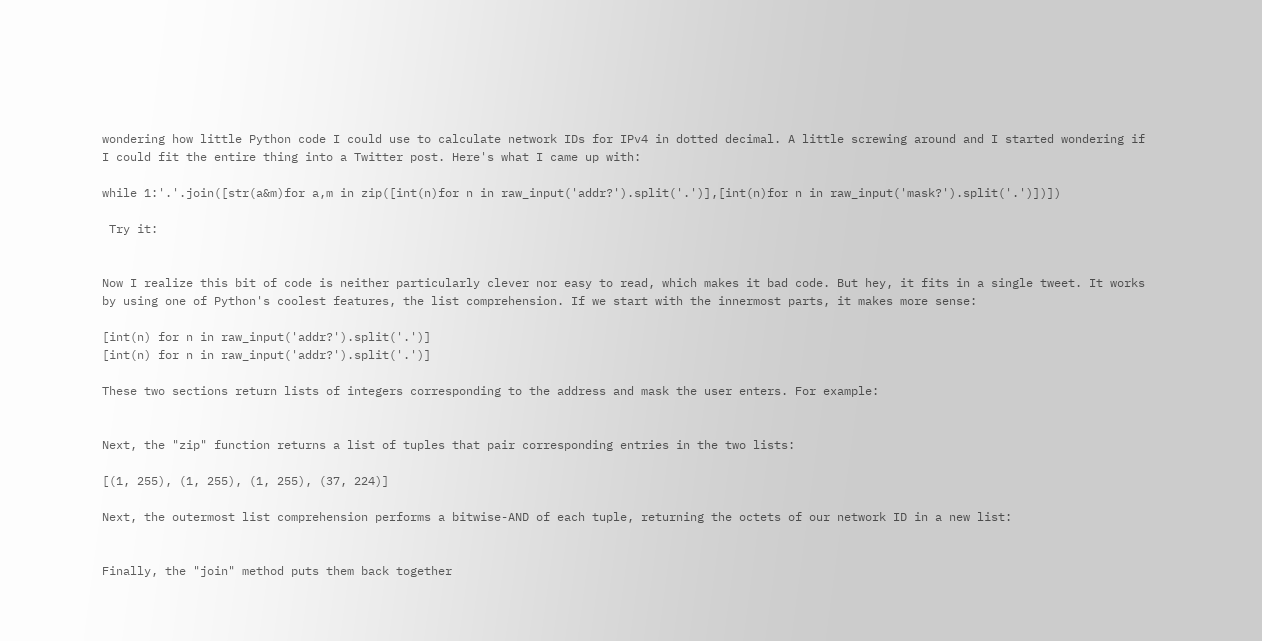wondering how little Python code I could use to calculate network IDs for IPv4 in dotted decimal. A little screwing around and I started wondering if I could fit the entire thing into a Twitter post. Here's what I came up with:

while 1:'.'.join([str(a&m)for a,m in zip([int(n)for n in raw_input('addr?').split('.')],[int(n)for n in raw_input('mask?').split('.')])])

 Try it:


Now I realize this bit of code is neither particularly clever nor easy to read, which makes it bad code. But hey, it fits in a single tweet. It works by using one of Python's coolest features, the list comprehension. If we start with the innermost parts, it makes more sense:

[int(n) for n in raw_input('addr?').split('.')]
[int(n) for n in raw_input('addr?').split('.')]

These two sections return lists of integers corresponding to the address and mask the user enters. For example:


Next, the "zip" function returns a list of tuples that pair corresponding entries in the two lists:

[(1, 255), (1, 255), (1, 255), (37, 224)]

Next, the outermost list comprehension performs a bitwise-AND of each tuple, returning the octets of our network ID in a new list:


Finally, the "join" method puts them back together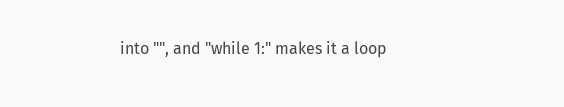into "", and "while 1:" makes it a loop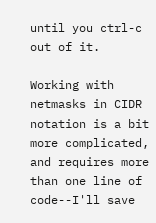until you ctrl-c out of it.

Working with netmasks in CIDR notation is a bit more complicated, and requires more than one line of code--I'll save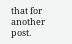that for another post.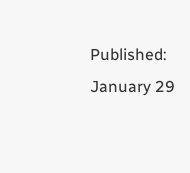Published: January 29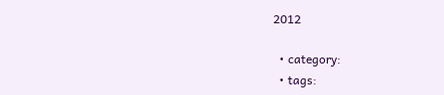2012

  • category:
  • tags: